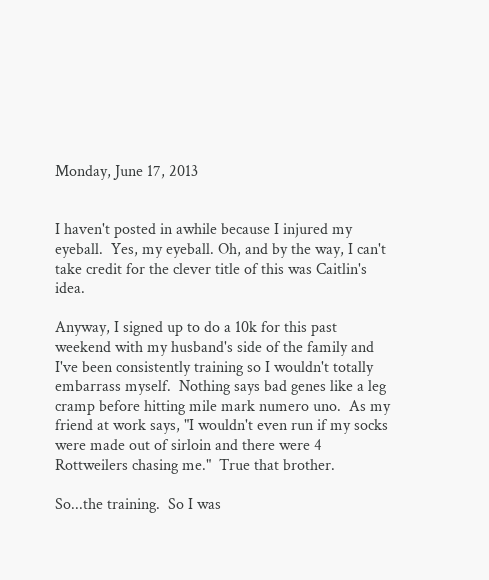Monday, June 17, 2013


I haven't posted in awhile because I injured my eyeball.  Yes, my eyeball. Oh, and by the way, I can't take credit for the clever title of this was Caitlin's idea.

Anyway, I signed up to do a 10k for this past weekend with my husband's side of the family and I've been consistently training so I wouldn't totally embarrass myself.  Nothing says bad genes like a leg cramp before hitting mile mark numero uno.  As my friend at work says, "I wouldn't even run if my socks were made out of sirloin and there were 4 Rottweilers chasing me."  True that brother.

So...the training.  So I was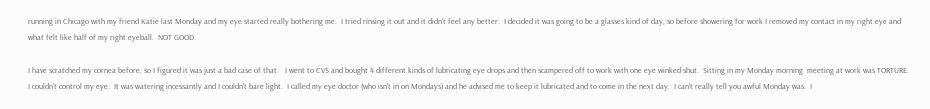running in Chicago with my friend Katie last Monday and my eye started really bothering me.  I tried rinsing it out and it didn't feel any better.  I decided it was going to be a glasses kind of day, so before showering for work I removed my contact in my right eye and what felt like half of my right eyeball.  NOT GOOD.

I have scratched my cornea before, so I figured it was just a bad case of that.   I went to CVS and bought 4 different kinds of lubricating eye drops and then scampered off to work with one eye winked shut.  Sitting in my Monday morning  meeting at work was TORTURE.  I couldn't control my eye.  It was watering incessantly and I couldn't bare light.  I called my eye doctor (who isn't in on Mondays) and he advised me to keep it lubricated and to come in the next day.  I can't really tell you awful Monday was.  I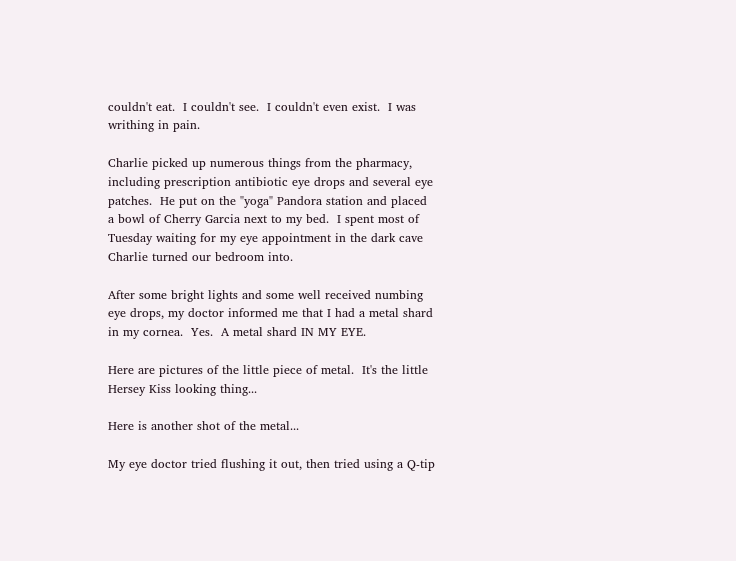couldn't eat.  I couldn't see.  I couldn't even exist.  I was writhing in pain.

Charlie picked up numerous things from the pharmacy, including prescription antibiotic eye drops and several eye patches.  He put on the "yoga" Pandora station and placed a bowl of Cherry Garcia next to my bed.  I spent most of Tuesday waiting for my eye appointment in the dark cave Charlie turned our bedroom into.

After some bright lights and some well received numbing eye drops, my doctor informed me that I had a metal shard in my cornea.  Yes.  A metal shard IN MY EYE.

Here are pictures of the little piece of metal.  It's the little Hersey Kiss looking thing...

Here is another shot of the metal...

My eye doctor tried flushing it out, then tried using a Q-tip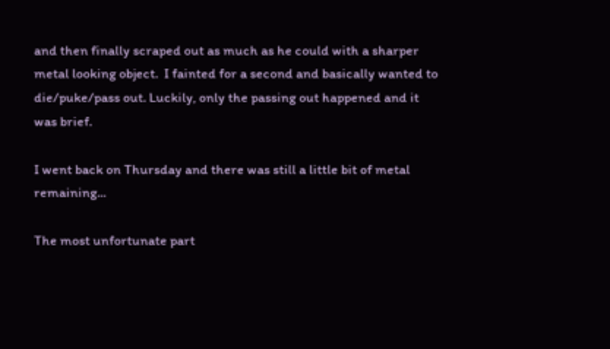and then finally scraped out as much as he could with a sharper metal looking object.  I fainted for a second and basically wanted to die/puke/pass out. Luckily, only the passing out happened and it was brief.

I went back on Thursday and there was still a little bit of metal remaining...

The most unfortunate part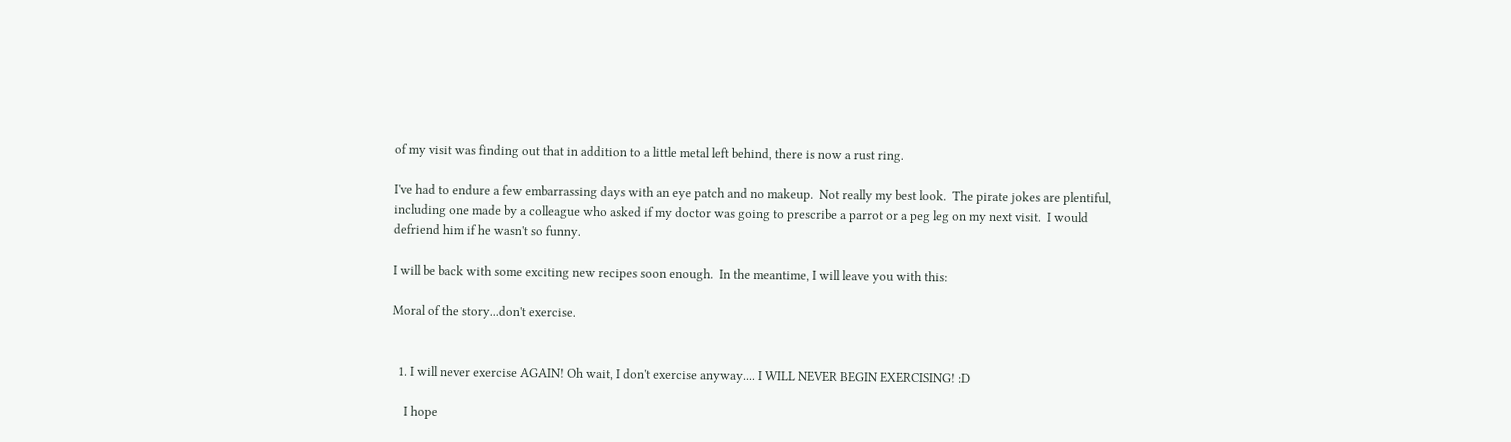of my visit was finding out that in addition to a little metal left behind, there is now a rust ring.

I've had to endure a few embarrassing days with an eye patch and no makeup.  Not really my best look.  The pirate jokes are plentiful, including one made by a colleague who asked if my doctor was going to prescribe a parrot or a peg leg on my next visit.  I would defriend him if he wasn't so funny.

I will be back with some exciting new recipes soon enough.  In the meantime, I will leave you with this:

Moral of the story...don't exercise.


  1. I will never exercise AGAIN! Oh wait, I don't exercise anyway.... I WILL NEVER BEGIN EXERCISING! :D

    I hope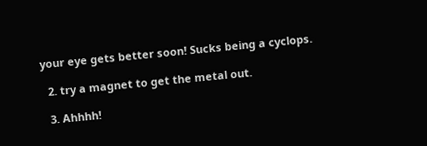your eye gets better soon! Sucks being a cyclops.

  2. try a magnet to get the metal out.

  3. Ahhhh!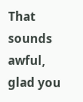That sounds awful, glad you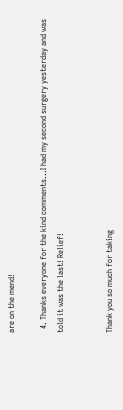are on the mend!

  4. Thanks everyone for the kind comments...I had my second surgery yesterday and was told it was the last! Relief!


Thank you so much for taking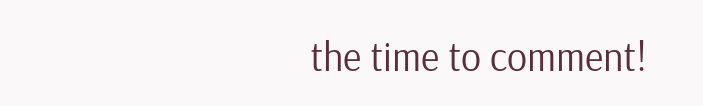the time to comment!